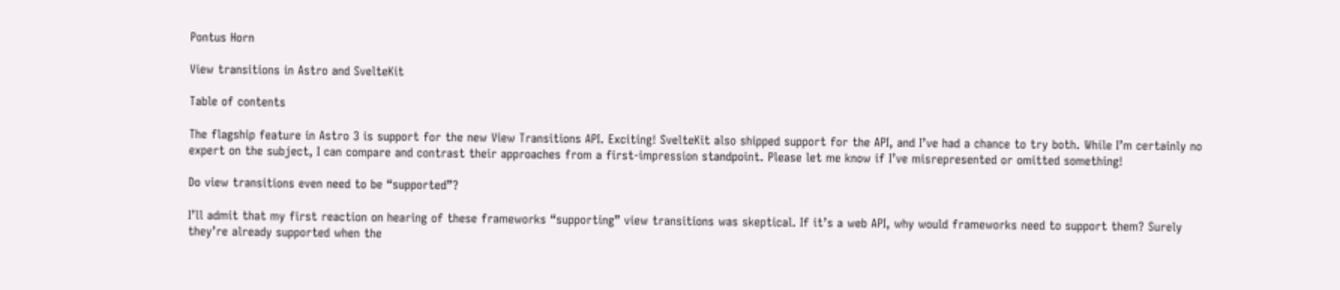Pontus Horn

View transitions in Astro and SvelteKit

Table of contents

The flagship feature in Astro 3 is support for the new View Transitions API. Exciting! SvelteKit also shipped support for the API, and I’ve had a chance to try both. While I’m certainly no expert on the subject, I can compare and contrast their approaches from a first-impression standpoint. Please let me know if I’ve misrepresented or omitted something!

Do view transitions even need to be “supported”?

I’ll admit that my first reaction on hearing of these frameworks “supporting” view transitions was skeptical. If it’s a web API, why would frameworks need to support them? Surely they’re already supported when the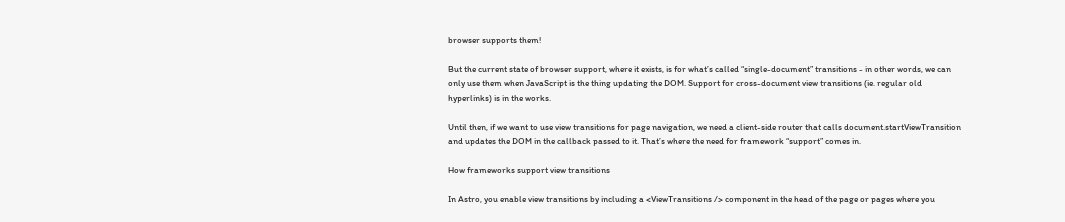browser supports them!

But the current state of browser support, where it exists, is for what’s called “single-document” transitions - in other words, we can only use them when JavaScript is the thing updating the DOM. Support for cross-document view transitions (ie. regular old hyperlinks) is in the works.

Until then, if we want to use view transitions for page navigation, we need a client-side router that calls document.startViewTransition and updates the DOM in the callback passed to it. That’s where the need for framework “support” comes in.

How frameworks support view transitions

In Astro, you enable view transitions by including a <ViewTransitions /> component in the head of the page or pages where you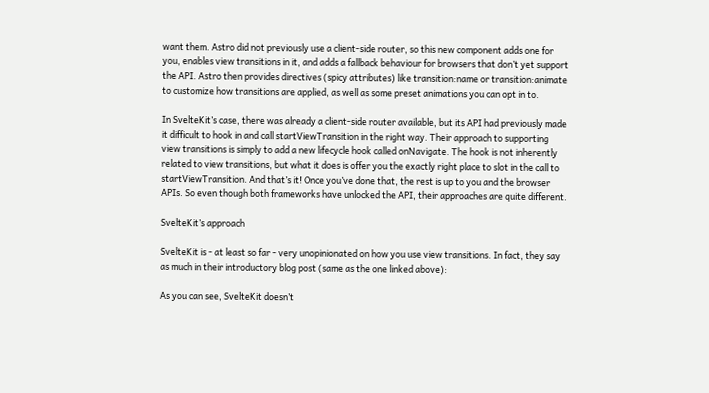want them. Astro did not previously use a client-side router, so this new component adds one for you, enables view transitions in it, and adds a fallback behaviour for browsers that don’t yet support the API. Astro then provides directives (spicy attributes) like transition:name or transition:animate to customize how transitions are applied, as well as some preset animations you can opt in to.

In SvelteKit’s case, there was already a client-side router available, but its API had previously made it difficult to hook in and call startViewTransition in the right way. Their approach to supporting view transitions is simply to add a new lifecycle hook called onNavigate. The hook is not inherently related to view transitions, but what it does is offer you the exactly right place to slot in the call to startViewTransition. And that’s it! Once you’ve done that, the rest is up to you and the browser APIs. So even though both frameworks have unlocked the API, their approaches are quite different.

SvelteKit’s approach

SvelteKit is - at least so far - very unopinionated on how you use view transitions. In fact, they say as much in their introductory blog post (same as the one linked above):

As you can see, SvelteKit doesn’t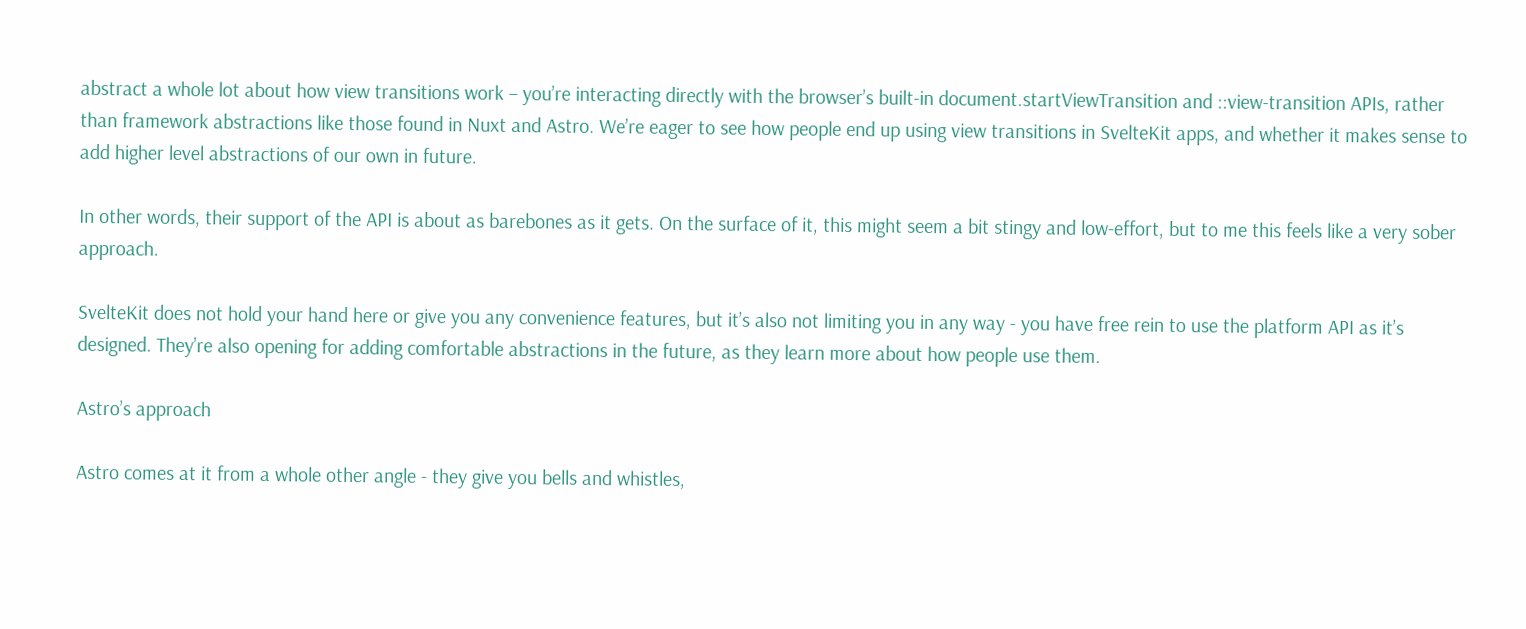abstract a whole lot about how view transitions work – you’re interacting directly with the browser’s built-in document.startViewTransition and ::view-transition APIs, rather than framework abstractions like those found in Nuxt and Astro. We’re eager to see how people end up using view transitions in SvelteKit apps, and whether it makes sense to add higher level abstractions of our own in future.

In other words, their support of the API is about as barebones as it gets. On the surface of it, this might seem a bit stingy and low-effort, but to me this feels like a very sober approach.

SvelteKit does not hold your hand here or give you any convenience features, but it’s also not limiting you in any way - you have free rein to use the platform API as it’s designed. They’re also opening for adding comfortable abstractions in the future, as they learn more about how people use them.

Astro’s approach

Astro comes at it from a whole other angle - they give you bells and whistles,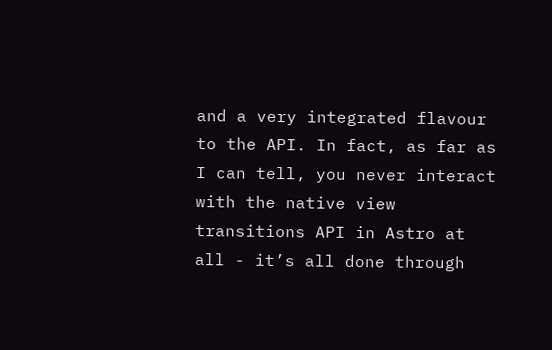and a very integrated flavour to the API. In fact, as far as I can tell, you never interact with the native view transitions API in Astro at all - it’s all done through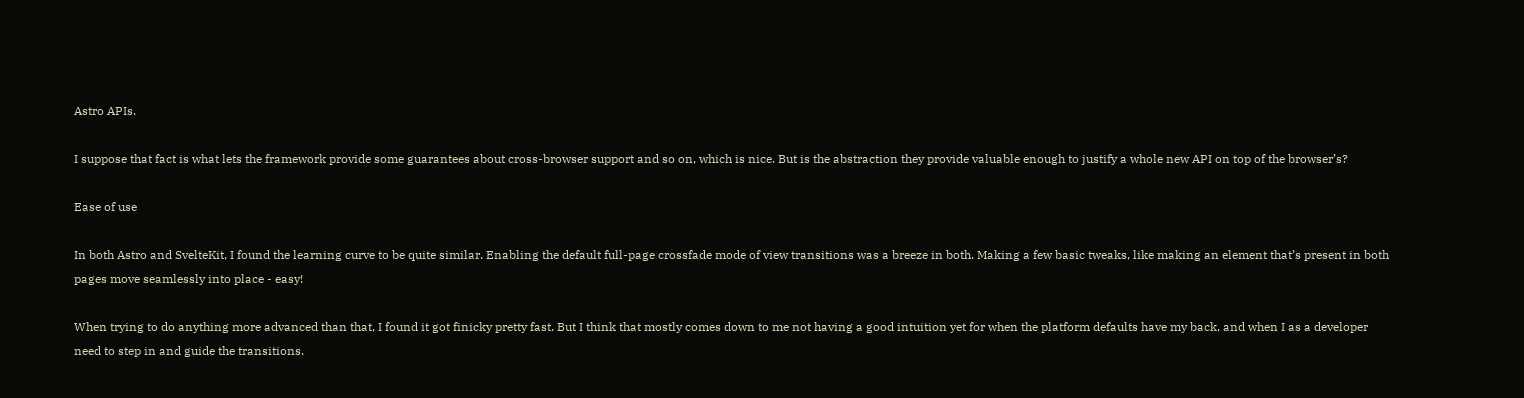Astro APIs.

I suppose that fact is what lets the framework provide some guarantees about cross-browser support and so on, which is nice. But is the abstraction they provide valuable enough to justify a whole new API on top of the browser’s?

Ease of use

In both Astro and SvelteKit, I found the learning curve to be quite similar. Enabling the default full-page crossfade mode of view transitions was a breeze in both. Making a few basic tweaks, like making an element that’s present in both pages move seamlessly into place - easy!

When trying to do anything more advanced than that, I found it got finicky pretty fast. But I think that mostly comes down to me not having a good intuition yet for when the platform defaults have my back, and when I as a developer need to step in and guide the transitions.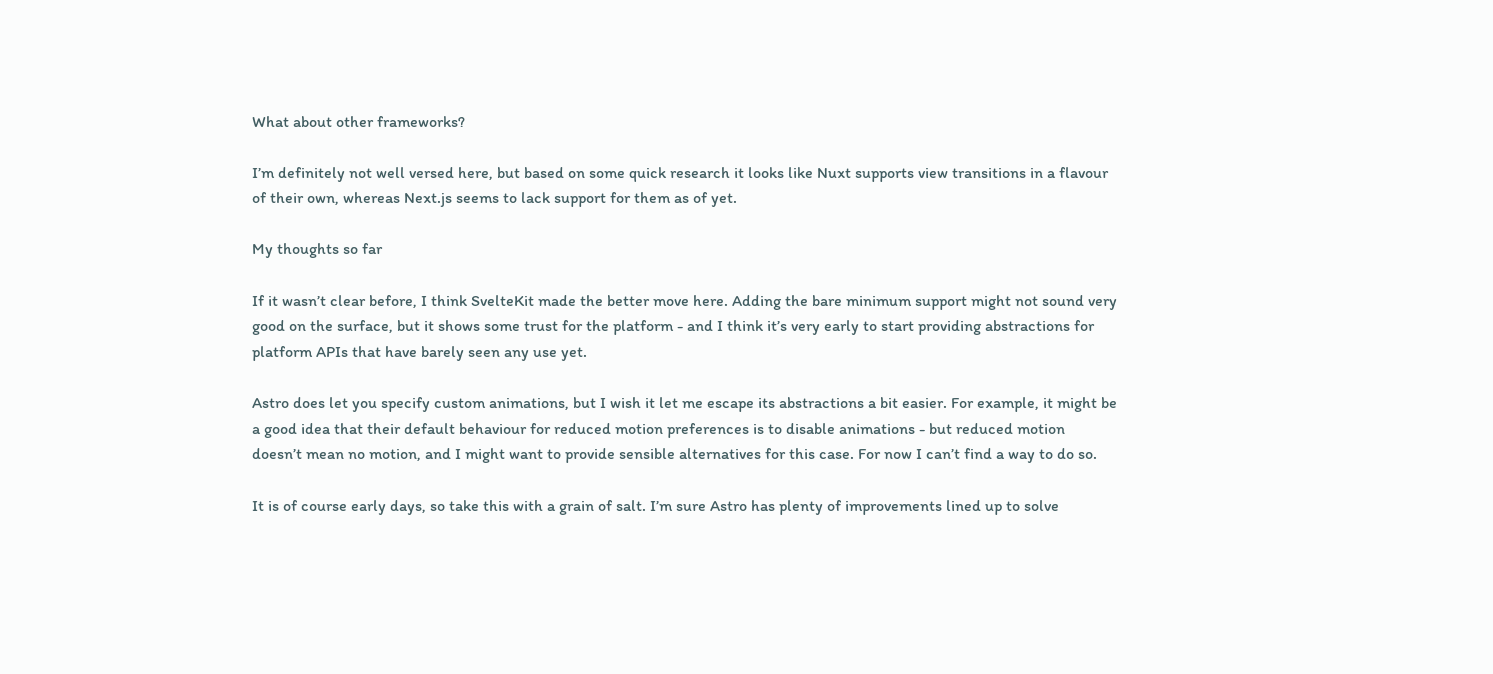What about other frameworks?

I’m definitely not well versed here, but based on some quick research it looks like Nuxt supports view transitions in a flavour of their own, whereas Next.js seems to lack support for them as of yet.

My thoughts so far

If it wasn’t clear before, I think SvelteKit made the better move here. Adding the bare minimum support might not sound very good on the surface, but it shows some trust for the platform - and I think it’s very early to start providing abstractions for platform APIs that have barely seen any use yet.

Astro does let you specify custom animations, but I wish it let me escape its abstractions a bit easier. For example, it might be a good idea that their default behaviour for reduced motion preferences is to disable animations - but reduced motion doesn’t mean no motion, and I might want to provide sensible alternatives for this case. For now I can’t find a way to do so.

It is of course early days, so take this with a grain of salt. I’m sure Astro has plenty of improvements lined up to solve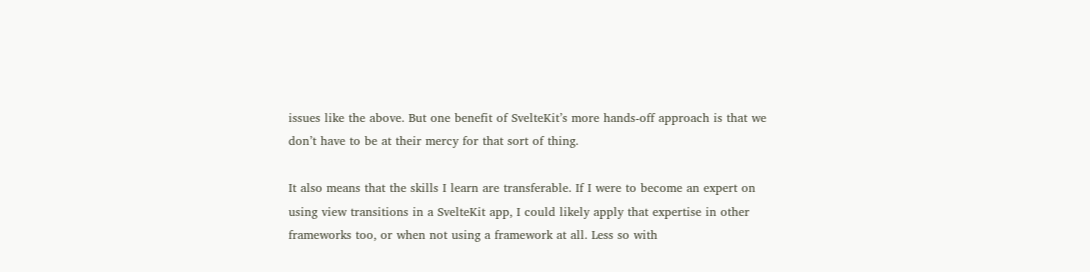issues like the above. But one benefit of SvelteKit’s more hands-off approach is that we don’t have to be at their mercy for that sort of thing.

It also means that the skills I learn are transferable. If I were to become an expert on using view transitions in a SvelteKit app, I could likely apply that expertise in other frameworks too, or when not using a framework at all. Less so with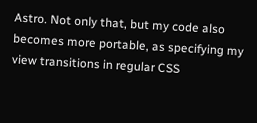Astro. Not only that, but my code also becomes more portable, as specifying my view transitions in regular CSS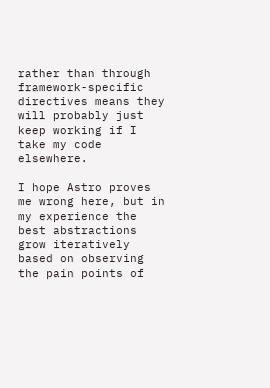rather than through framework-specific directives means they will probably just keep working if I take my code elsewhere.

I hope Astro proves me wrong here, but in my experience the best abstractions grow iteratively based on observing the pain points of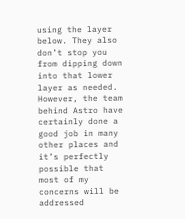using the layer below. They also don’t stop you from dipping down into that lower layer as needed. However, the team behind Astro have certainly done a good job in many other places and it’s perfectly possible that most of my concerns will be addressed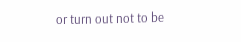or turn out not to be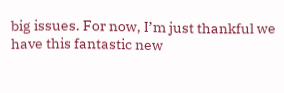big issues. For now, I’m just thankful we have this fantastic new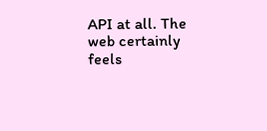API at all. The web certainly feels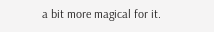a bit more magical for it.